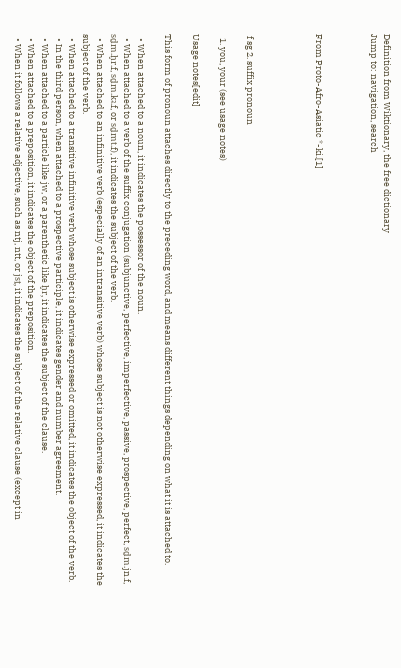Definition from Wiktionary, the free dictionary
Jump to: navigation, search



From Proto-Afro-Asiatic *-ki.[1]




 f sg 2. suffix pronoun

  1. you, your (see usage notes)

Usage notes[edit]

This form of pronoun attaches directly to the preceding word, and means different things depending on what it is attached to.

  • When attached to a noun, it indicates the possessor of the noun.
  • When attached to a verb of the suffix conjugation (subjunctive, perfective, imperfective, passive, prospective, perfect, sḏm.jn.f, sḏm.ḫr.f, sḏm.kꜣ.f, or sḏmt.f), it indicates the subject of the verb.
  • When attached to an infinitive verb (especially of an intransitive verb) whose subject is not otherwise expressed, it indicates the subject of the verb.
  • When attached to a transitive infinitive verb whose subject is otherwise expressed or omitted, it indicates the object of the verb.
  • In the third person, when attached to a prospective participle, it indicates gender and number agreement.
  • When attached to a particle like jw, or a parenthetic like ḫr, it indicates the subject of the clause.
  • When attached to a preposition, it indicates the object of the preposition.
  • When it follows a relative adjective, such as ntj, ntt, or jsṯ, it indicates the subject of the relative clause (except in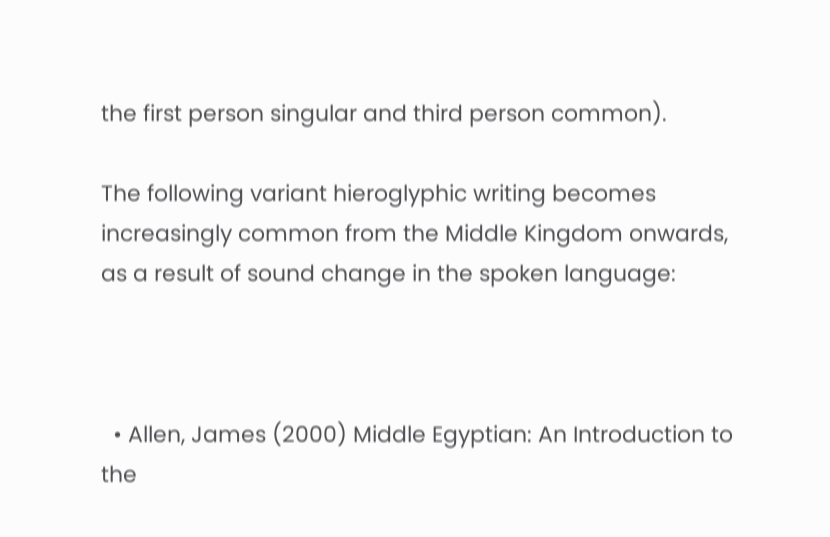the first person singular and third person common).

The following variant hieroglyphic writing becomes increasingly common from the Middle Kingdom onwards, as a result of sound change in the spoken language:



  • Allen, James (2000) Middle Egyptian: An Introduction to the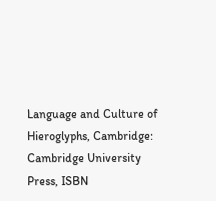Language and Culture of Hieroglyphs, Cambridge: Cambridge University Press, ISBN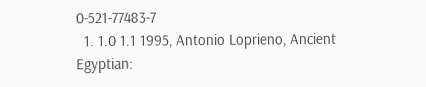0-521-77483-7
  1. 1.0 1.1 1995, Antonio Loprieno, Ancient Egyptian: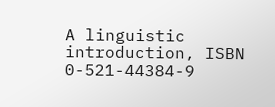A linguistic introduction, ISBN 0-521-44384-9